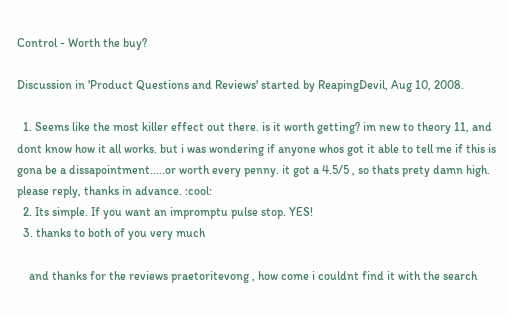Control - Worth the buy?

Discussion in 'Product Questions and Reviews' started by ReapingDevil, Aug 10, 2008.

  1. Seems like the most killer effect out there. is it worth getting? im new to theory 11, and dont know how it all works. but i was wondering if anyone whos got it able to tell me if this is gona be a dissapointment.....or worth every penny. it got a 4.5/5 , so thats prety damn high. please reply, thanks in advance. :cool:
  2. Its simple. If you want an impromptu pulse stop. YES!
  3. thanks to both of you very much

    and thanks for the reviews praetoritevong , how come i couldnt find it with the search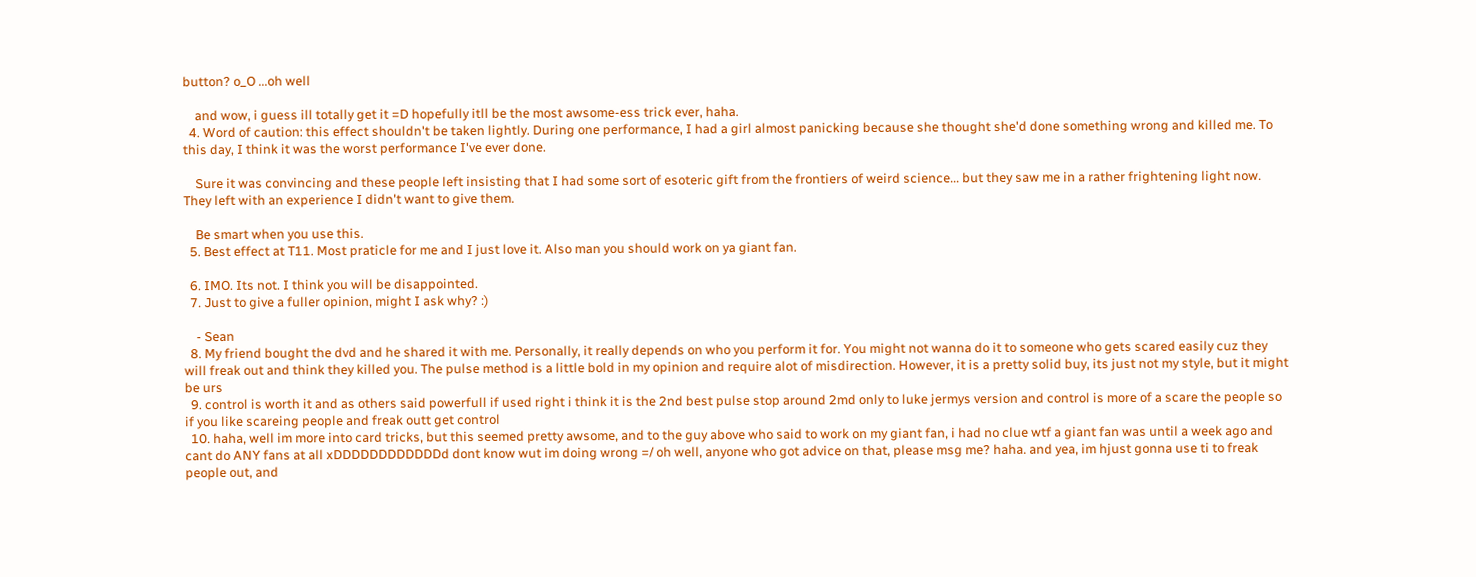button? o_O ...oh well

    and wow, i guess ill totally get it =D hopefully itll be the most awsome-ess trick ever, haha.
  4. Word of caution: this effect shouldn't be taken lightly. During one performance, I had a girl almost panicking because she thought she'd done something wrong and killed me. To this day, I think it was the worst performance I've ever done.

    Sure it was convincing and these people left insisting that I had some sort of esoteric gift from the frontiers of weird science... but they saw me in a rather frightening light now. They left with an experience I didn't want to give them.

    Be smart when you use this.
  5. Best effect at T11. Most praticle for me and I just love it. Also man you should work on ya giant fan.

  6. IMO. Its not. I think you will be disappointed.
  7. Just to give a fuller opinion, might I ask why? :)

    - Sean
  8. My friend bought the dvd and he shared it with me. Personally, it really depends on who you perform it for. You might not wanna do it to someone who gets scared easily cuz they will freak out and think they killed you. The pulse method is a little bold in my opinion and require alot of misdirection. However, it is a pretty solid buy, its just not my style, but it might be urs
  9. control is worth it and as others said powerfull if used right i think it is the 2nd best pulse stop around 2md only to luke jermys version and control is more of a scare the people so if you like scareing people and freak outt get control
  10. haha, well im more into card tricks, but this seemed pretty awsome, and to the guy above who said to work on my giant fan, i had no clue wtf a giant fan was until a week ago and cant do ANY fans at all xDDDDDDDDDDDDd dont know wut im doing wrong =/ oh well, anyone who got advice on that, please msg me? haha. and yea, im hjust gonna use ti to freak people out, and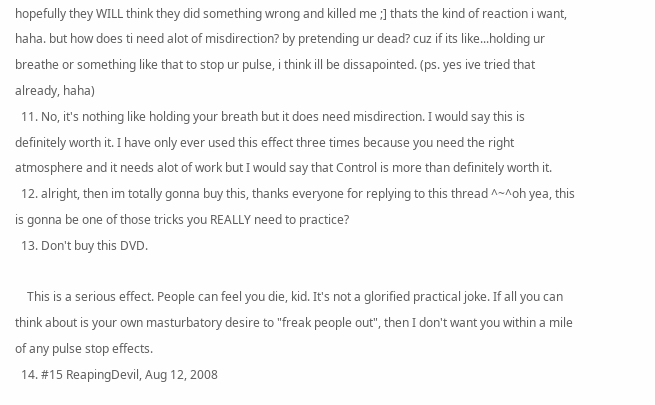hopefully they WILL think they did something wrong and killed me ;] thats the kind of reaction i want, haha. but how does ti need alot of misdirection? by pretending ur dead? cuz if its like...holding ur breathe or something like that to stop ur pulse, i think ill be dissapointed. (ps. yes ive tried that already, haha)
  11. No, it's nothing like holding your breath but it does need misdirection. I would say this is definitely worth it. I have only ever used this effect three times because you need the right atmosphere and it needs alot of work but I would say that Control is more than definitely worth it.
  12. alright, then im totally gonna buy this, thanks everyone for replying to this thread ^~^oh yea, this is gonna be one of those tricks you REALLY need to practice?
  13. Don't buy this DVD.

    This is a serious effect. People can feel you die, kid. It's not a glorified practical joke. If all you can think about is your own masturbatory desire to "freak people out", then I don't want you within a mile of any pulse stop effects.
  14. #15 ReapingDevil, Aug 12, 2008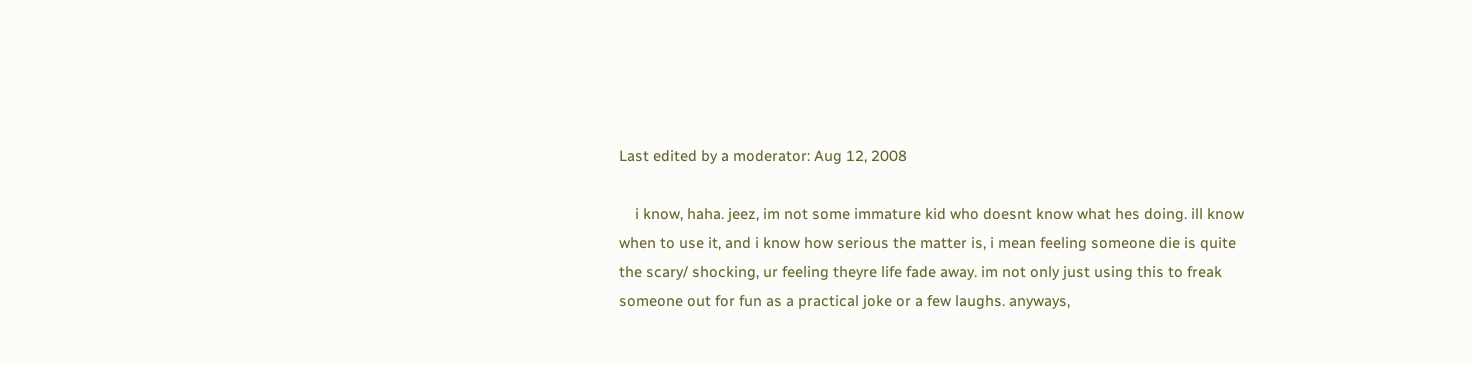Last edited by a moderator: Aug 12, 2008

    i know, haha. jeez, im not some immature kid who doesnt know what hes doing. ill know when to use it, and i know how serious the matter is, i mean feeling someone die is quite the scary/ shocking, ur feeling theyre life fade away. im not only just using this to freak someone out for fun as a practical joke or a few laughs. anyways,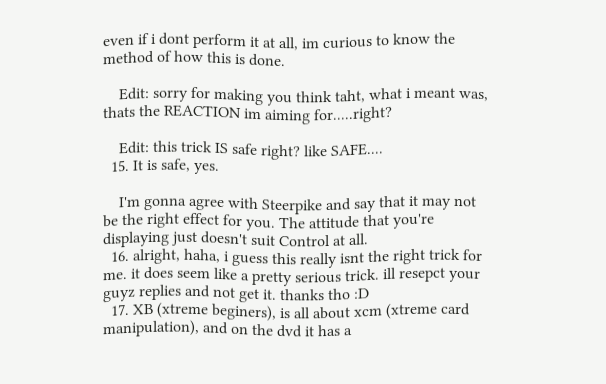even if i dont perform it at all, im curious to know the method of how this is done.

    Edit: sorry for making you think taht, what i meant was, thats the REACTION im aiming for.....right?

    Edit: this trick IS safe right? like SAFE....
  15. It is safe, yes.

    I'm gonna agree with Steerpike and say that it may not be the right effect for you. The attitude that you're displaying just doesn't suit Control at all.
  16. alright, haha, i guess this really isnt the right trick for me. it does seem like a pretty serious trick. ill resepct your guyz replies and not get it. thanks tho :D
  17. XB (xtreme beginers), is all about xcm (xtreme card manipulation), and on the dvd it has a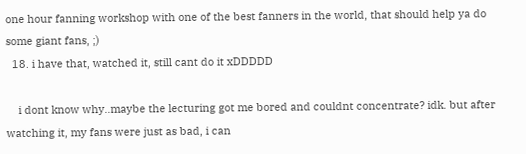one hour fanning workshop with one of the best fanners in the world, that should help ya do some giant fans, ;)
  18. i have that, watched it, still cant do it xDDDDD

    i dont know why..maybe the lecturing got me bored and couldnt concentrate? idk. but after watching it, my fans were just as bad, i can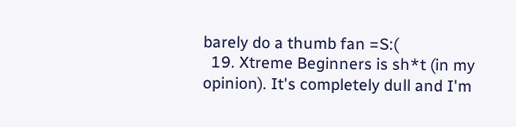barely do a thumb fan =S:(
  19. Xtreme Beginners is sh*t (in my opinion). It's completely dull and I'm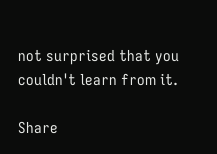not surprised that you couldn't learn from it.

Share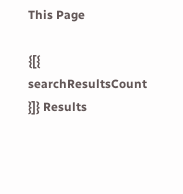This Page

{[{ searchResultsCount }]} Results